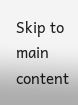Skip to main content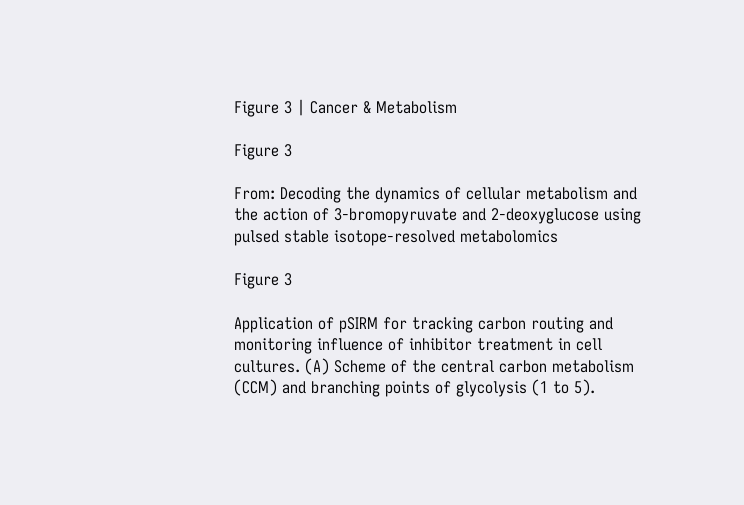Figure 3 | Cancer & Metabolism

Figure 3

From: Decoding the dynamics of cellular metabolism and the action of 3-bromopyruvate and 2-deoxyglucose using pulsed stable isotope-resolved metabolomics

Figure 3

Application of pSIRM for tracking carbon routing and monitoring influence of inhibitor treatment in cell cultures. (A) Scheme of the central carbon metabolism (CCM) and branching points of glycolysis (1 to 5).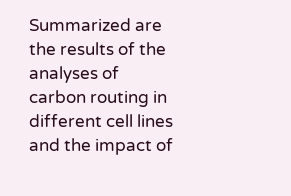Summarized are the results of the analyses of carbon routing in different cell lines and the impact of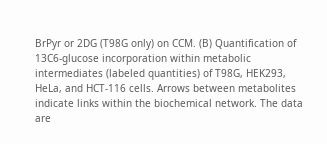BrPyr or 2DG (T98G only) on CCM. (B) Quantification of 13C6-glucose incorporation within metabolic intermediates (labeled quantities) of T98G, HEK293, HeLa, and HCT-116 cells. Arrows between metabolites indicate links within the biochemical network. The data are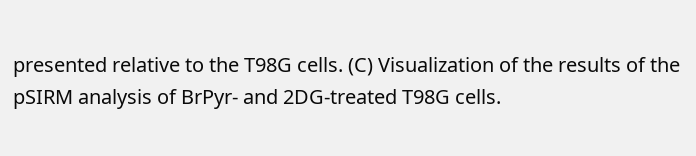presented relative to the T98G cells. (C) Visualization of the results of the pSIRM analysis of BrPyr- and 2DG-treated T98G cells.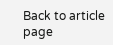Back to article page